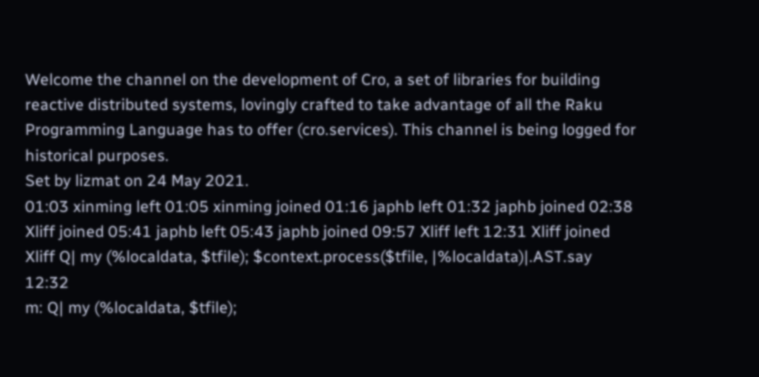Welcome the channel on the development of Cro, a set of libraries for building reactive distributed systems, lovingly crafted to take advantage of all the Raku Programming Language has to offer (cro.services). This channel is being logged for historical purposes.
Set by lizmat on 24 May 2021.
01:03 xinming left 01:05 xinming joined 01:16 japhb left 01:32 japhb joined 02:38 Xliff joined 05:41 japhb left 05:43 japhb joined 09:57 Xliff left 12:31 Xliff joined
Xliff Q| my (%localdata, $tfile); $context.process($tfile, |%localdata)|.AST.say 12:32
m: Q| my (%localdata, $tfile);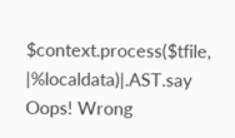$context.process($tfile, |%localdata)|.AST.say
Oops! Wrong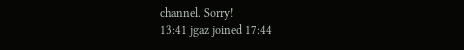channel. Sorry!
13:41 jgaz joined 17:44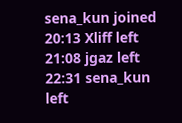sena_kun joined 20:13 Xliff left 21:08 jgaz left 22:31 sena_kun left